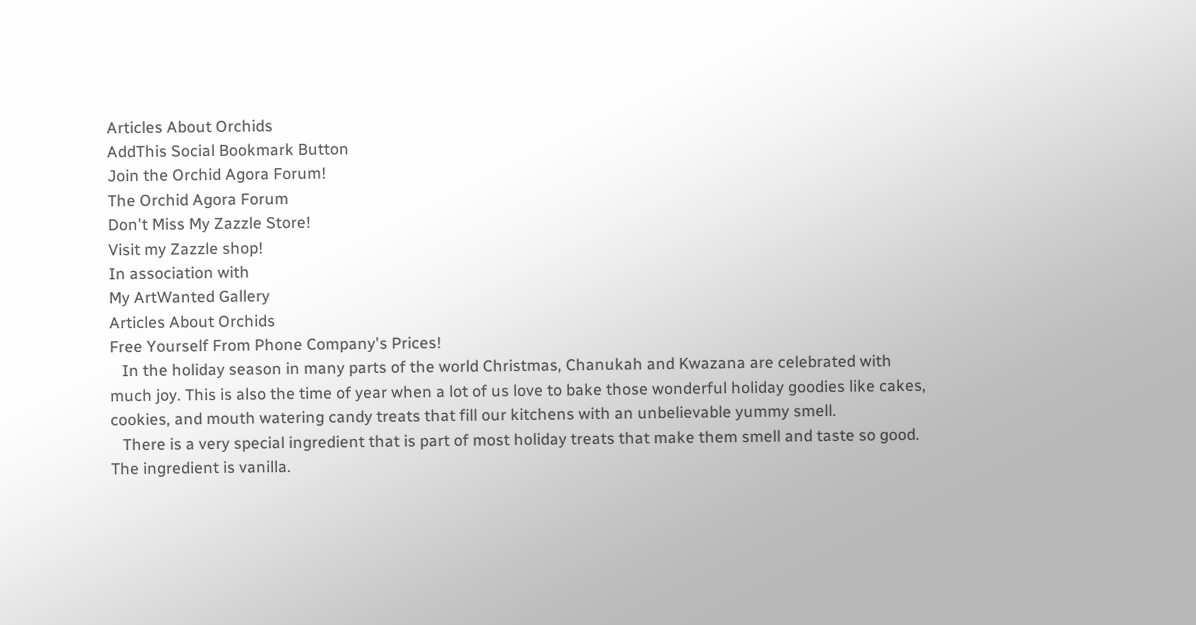Articles About Orchids
AddThis Social Bookmark Button
Join the Orchid Agora Forum!
The Orchid Agora Forum
Don't Miss My Zazzle Store!
Visit my Zazzle shop!
In association with
My ArtWanted Gallery
Articles About Orchids
Free Yourself From Phone Company's Prices!
   In the holiday season in many parts of the world Christmas, Chanukah and Kwazana are celebrated with much joy. This is also the time of year when a lot of us love to bake those wonderful holiday goodies like cakes, cookies, and mouth watering candy treats that fill our kitchens with an unbelievable yummy smell.
   There is a very special ingredient that is part of most holiday treats that make them smell and taste so good. The ingredient is vanilla.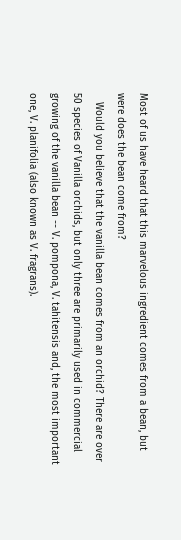Most of us have heard that this marvelous ingredient comes from a bean, but were does the bean come from?
   Would you believe that the vanilla bean comes from an orchid? There are over 50 species of Vanilla orchids, but only three are primarily used in commercial growing of the vanilla bean -- V. pompona, V. tahitensis and, the most important one, V. planifolia (also known as V. fragrans).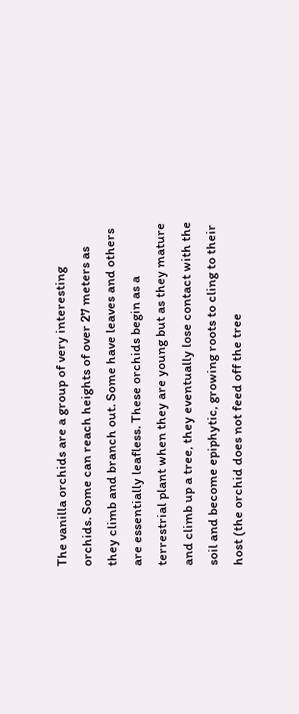The vanilla orchids are a group of very interesting orchids. Some can reach heights of over 27 meters as they climb and branch out. Some have leaves and others are essentially leafless. These orchids begin as a terrestrial plant when they are young but as they mature and climb up a tree, they eventually lose contact with the soil and become epiphytic, growing roots to cling to their host (the orchid does not feed off the tree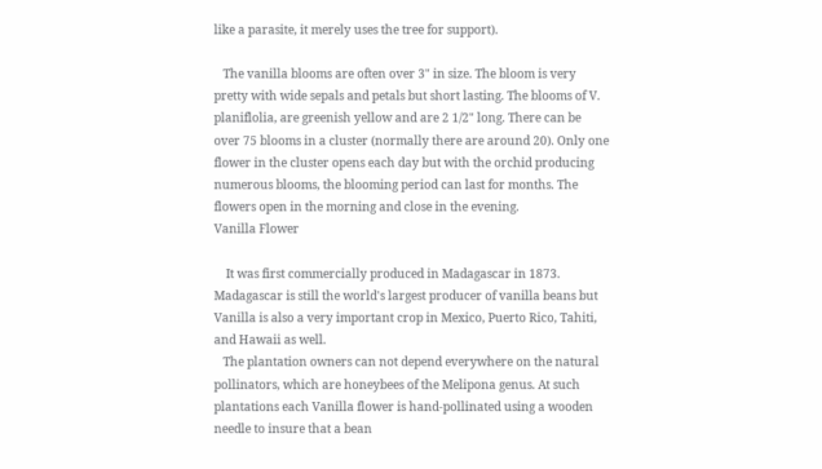like a parasite, it merely uses the tree for support).

   The vanilla blooms are often over 3" in size. The bloom is very pretty with wide sepals and petals but short lasting. The blooms of V. planiflolia, are greenish yellow and are 2 1/2" long. There can be over 75 blooms in a cluster (normally there are around 20). Only one flower in the cluster opens each day but with the orchid producing numerous blooms, the blooming period can last for months. The flowers open in the morning and close in the evening.
Vanilla Flower

    It was first commercially produced in Madagascar in 1873. Madagascar is still the world's largest producer of vanilla beans but Vanilla is also a very important crop in Mexico, Puerto Rico, Tahiti, and Hawaii as well.
   The plantation owners can not depend everywhere on the natural pollinators, which are honeybees of the Melipona genus. At such plantations each Vanilla flower is hand-pollinated using a wooden needle to insure that a bean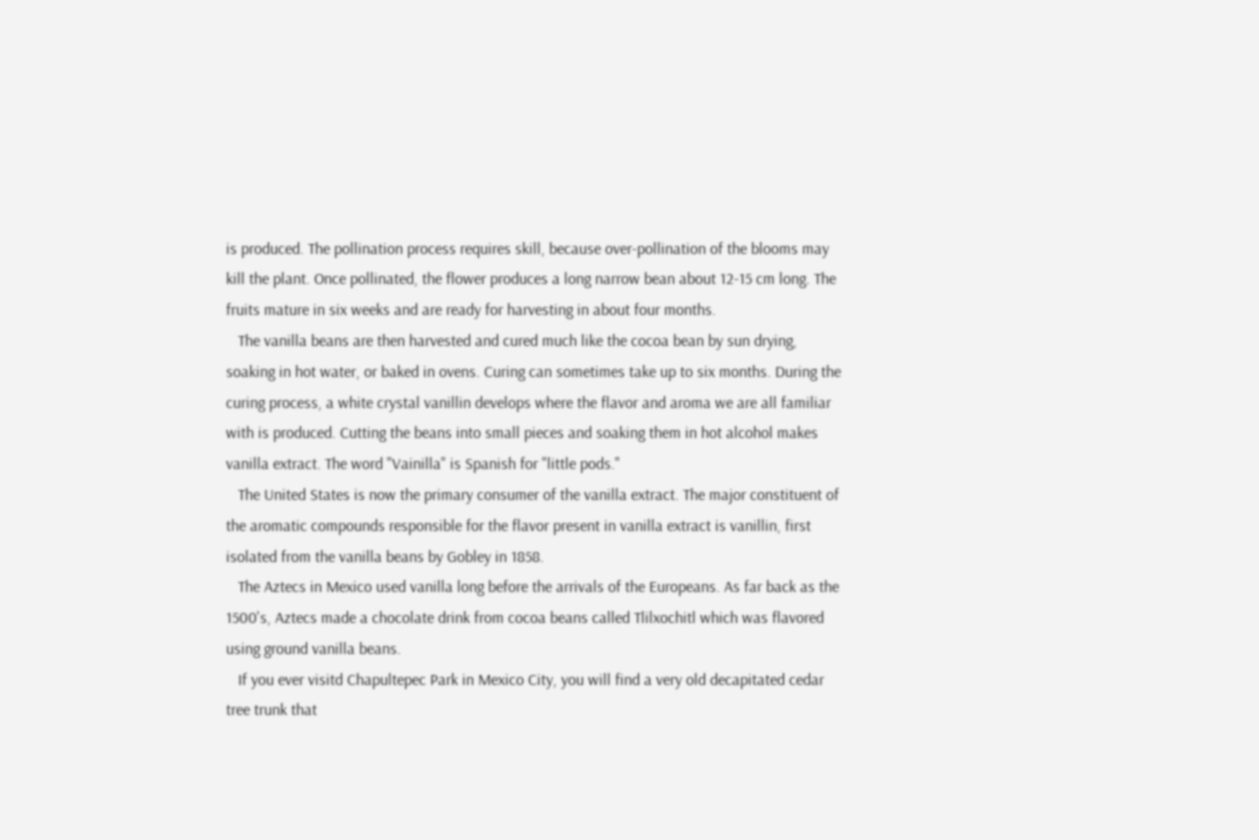is produced. The pollination process requires skill, because over-pollination of the blooms may kill the plant. Once pollinated, the flower produces a long narrow bean about 12-15 cm long. The fruits mature in six weeks and are ready for harvesting in about four months.
   The vanilla beans are then harvested and cured much like the cocoa bean by sun drying, soaking in hot water, or baked in ovens. Curing can sometimes take up to six months. During the curing process, a white crystal vanillin develops where the flavor and aroma we are all familiar with is produced. Cutting the beans into small pieces and soaking them in hot alcohol makes vanilla extract. The word "Vainilla" is Spanish for "little pods."
   The United States is now the primary consumer of the vanilla extract. The major constituent of the aromatic compounds responsible for the flavor present in vanilla extract is vanillin, first isolated from the vanilla beans by Gobley in 1858.
   The Aztecs in Mexico used vanilla long before the arrivals of the Europeans. As far back as the 1500's, Aztecs made a chocolate drink from cocoa beans called Tlilxochitl which was flavored using ground vanilla beans.
   If you ever visitd Chapultepec Park in Mexico City, you will find a very old decapitated cedar tree trunk that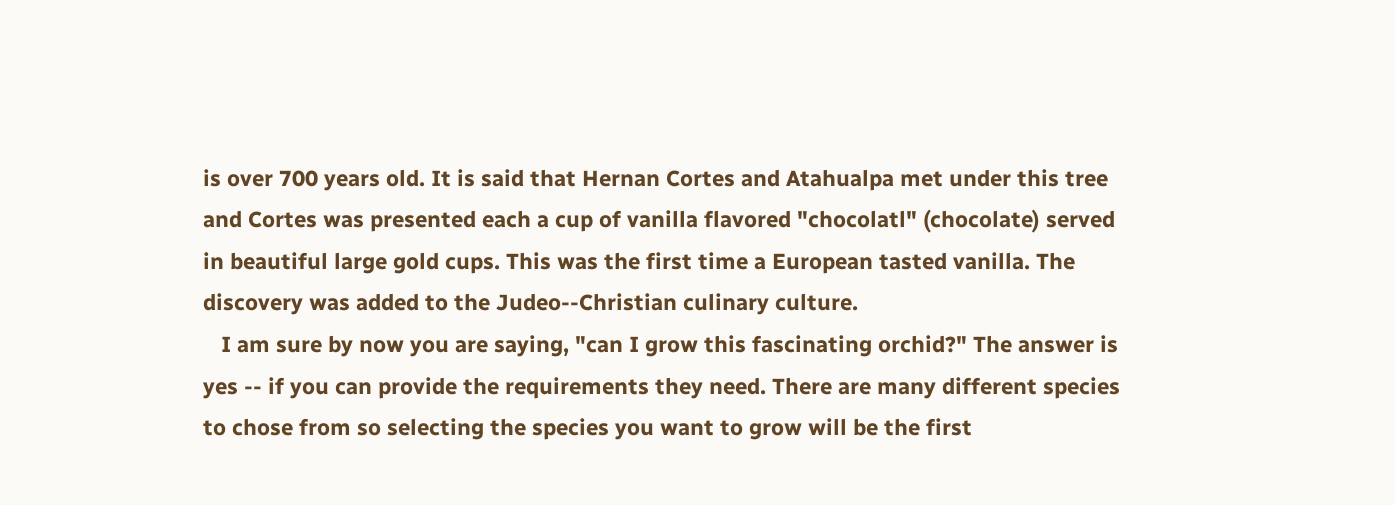is over 700 years old. It is said that Hernan Cortes and Atahualpa met under this tree and Cortes was presented each a cup of vanilla flavored "chocolatl" (chocolate) served in beautiful large gold cups. This was the first time a European tasted vanilla. The discovery was added to the Judeo--Christian culinary culture.
   I am sure by now you are saying, "can I grow this fascinating orchid?" The answer is yes -- if you can provide the requirements they need. There are many different species to chose from so selecting the species you want to grow will be the first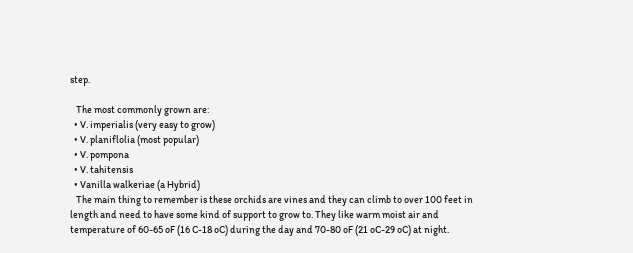step.

   The most commonly grown are:
  • V. imperialis (very easy to grow)
  • V. planiflolia (most popular)
  • V. pompona
  • V. tahitensis
  • Vanilla walkeriae (a Hybrid)
   The main thing to remember is these orchids are vines and they can climb to over 100 feet in length and need to have some kind of support to grow to. They like warm moist air and temperature of 60-65 oF (16 C-18 oC) during the day and 70-80 oF (21 oC-29 oC) at night.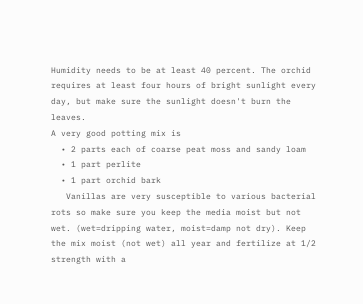Humidity needs to be at least 40 percent. The orchid requires at least four hours of bright sunlight every day, but make sure the sunlight doesn't burn the leaves.
A very good potting mix is
  • 2 parts each of coarse peat moss and sandy loam
  • 1 part perlite
  • 1 part orchid bark
   Vanillas are very susceptible to various bacterial rots so make sure you keep the media moist but not wet. (wet=dripping water, moist=damp not dry). Keep the mix moist (not wet) all year and fertilize at 1/2 strength with a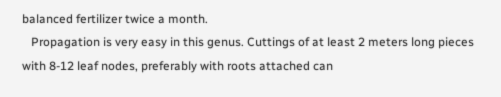balanced fertilizer twice a month.
   Propagation is very easy in this genus. Cuttings of at least 2 meters long pieces with 8-12 leaf nodes, preferably with roots attached can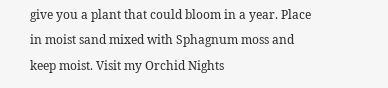give you a plant that could bloom in a year. Place in moist sand mixed with Sphagnum moss and keep moist. Visit my Orchid Nights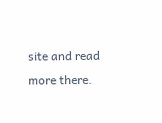site and read more there.